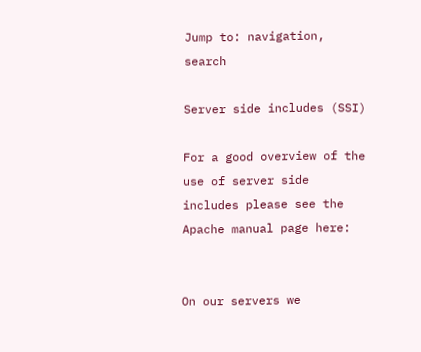Jump to: navigation, search

Server side includes (SSI)

For a good overview of the use of server side includes please see the Apache manual page here:


On our servers we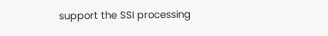support the SSI processing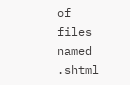of files named .shtml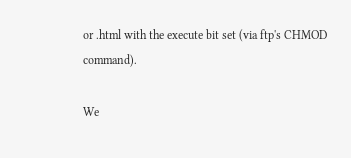or .html with the execute bit set (via ftp's CHMOD command).

We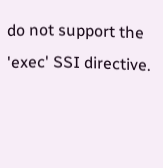do not support the 'exec' SSI directive.